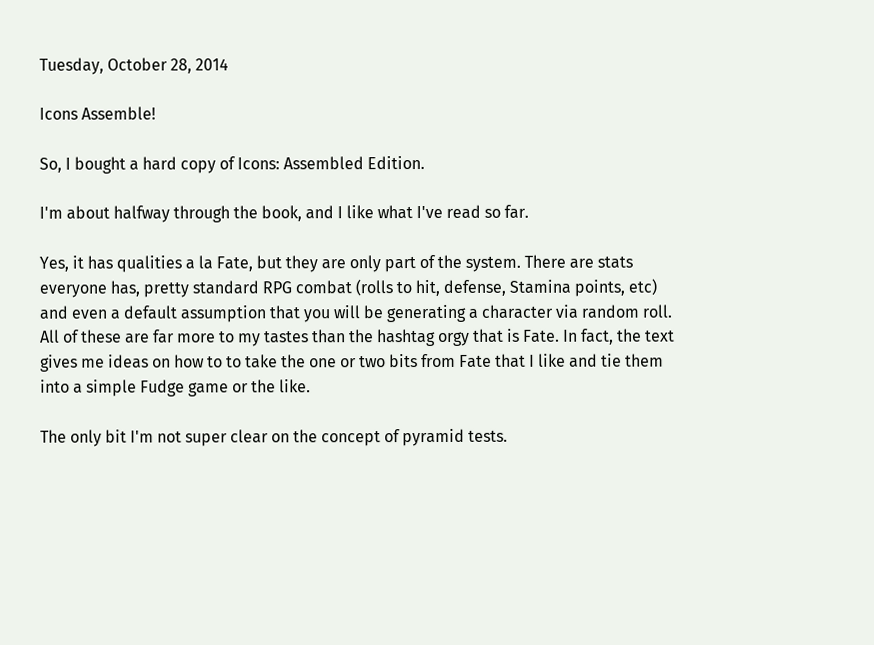Tuesday, October 28, 2014

Icons Assemble!

So, I bought a hard copy of Icons: Assembled Edition.

I'm about halfway through the book, and I like what I've read so far.

Yes, it has qualities a la Fate, but they are only part of the system. There are stats everyone has, pretty standard RPG combat (rolls to hit, defense, Stamina points, etc) and even a default assumption that you will be generating a character via random roll. All of these are far more to my tastes than the hashtag orgy that is Fate. In fact, the text gives me ideas on how to to take the one or two bits from Fate that I like and tie them into a simple Fudge game or the like.

The only bit I'm not super clear on the concept of pyramid tests.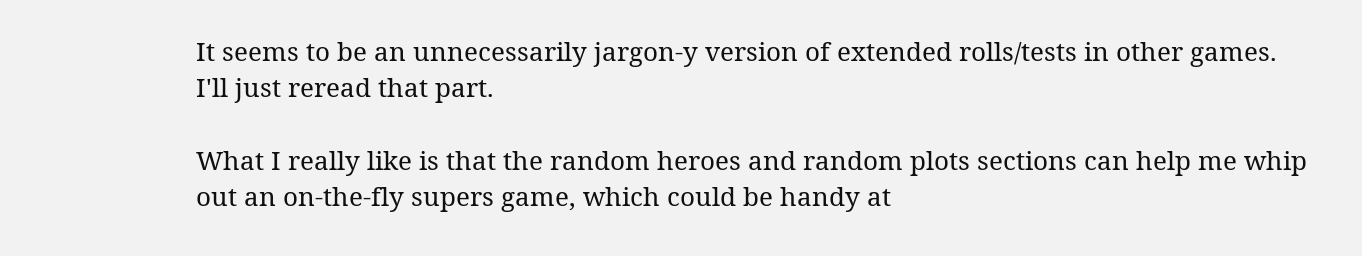It seems to be an unnecessarily jargon-y version of extended rolls/tests in other games. I'll just reread that part.

What I really like is that the random heroes and random plots sections can help me whip out an on-the-fly supers game, which could be handy at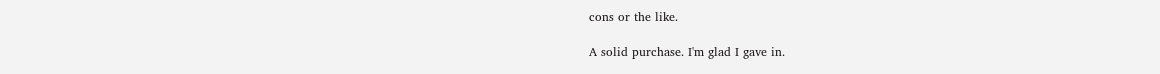cons or the like.

A solid purchase. I'm glad I gave in.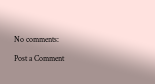No comments:

Post a Comment